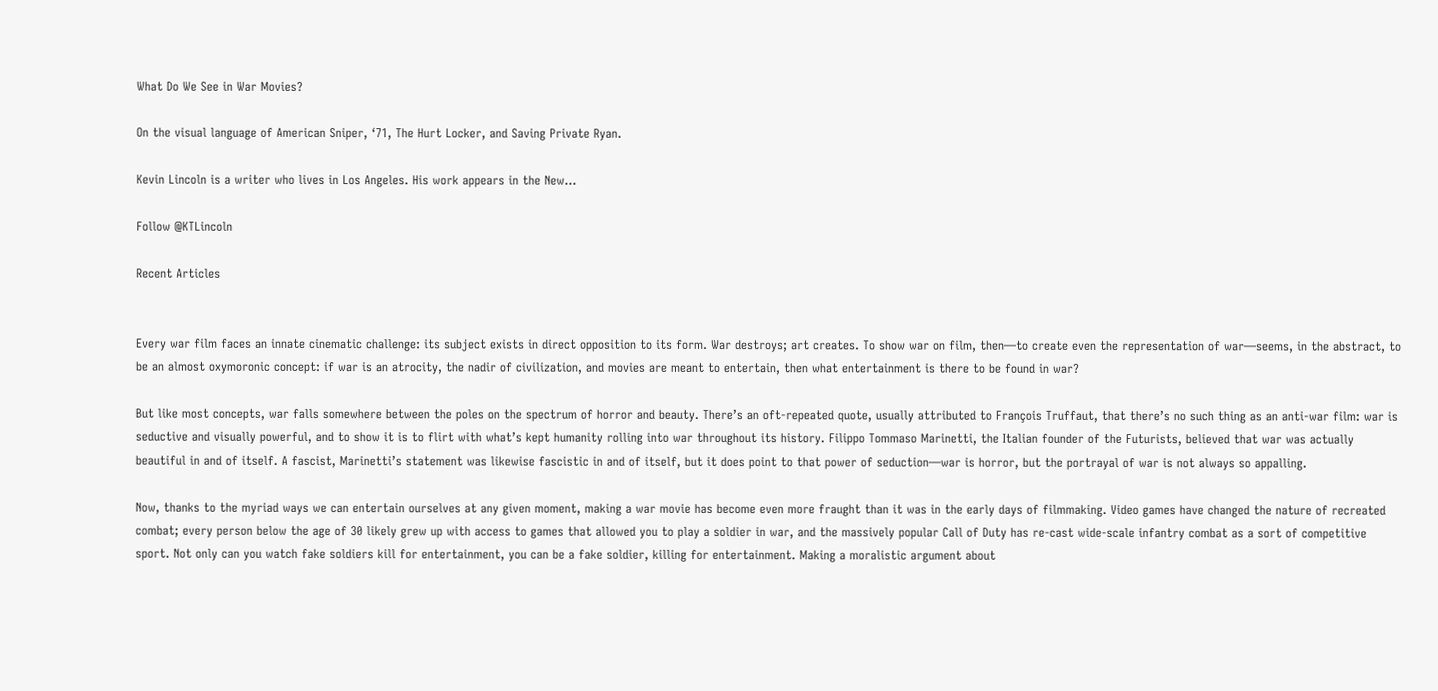What Do We See in War Movies?

On the visual language of American Sniper, ‘71, The Hurt Locker, and Saving Private Ryan.

Kevin Lincoln is a writer who lives in Los Angeles. His work appears in the New...

Follow @KTLincoln

Recent Articles


Every war film faces an innate cinematic challenge: its subject exists in direct opposition to its form. War destroys; art creates. To show war on film, then—to create even the representation of war—seems, in the abstract, to be an almost oxymoronic concept: if war is an atrocity, the nadir of civilization, and movies are meant to entertain, then what entertainment is there to be found in war?

But like most concepts, war falls somewhere between the poles on the spectrum of horror and beauty. There’s an oft-repeated quote, usually attributed to François Truffaut, that there’s no such thing as an anti-war film: war is seductive and visually powerful, and to show it is to flirt with what’s kept humanity rolling into war throughout its history. Filippo Tommaso Marinetti, the Italian founder of the Futurists, believed that war was actually beautiful in and of itself. A fascist, Marinetti’s statement was likewise fascistic in and of itself, but it does point to that power of seduction—war is horror, but the portrayal of war is not always so appalling.

Now, thanks to the myriad ways we can entertain ourselves at any given moment, making a war movie has become even more fraught than it was in the early days of filmmaking. Video games have changed the nature of recreated combat; every person below the age of 30 likely grew up with access to games that allowed you to play a soldier in war, and the massively popular Call of Duty has re-cast wide-scale infantry combat as a sort of competitive sport. Not only can you watch fake soldiers kill for entertainment, you can be a fake soldier, killing for entertainment. Making a moralistic argument about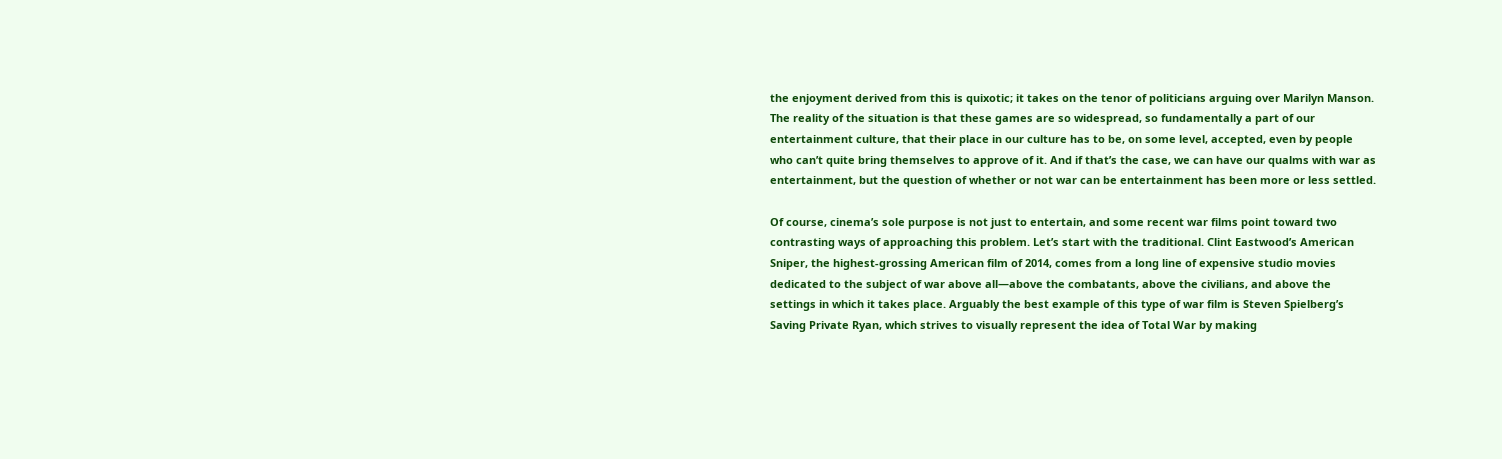the enjoyment derived from this is quixotic; it takes on the tenor of politicians arguing over Marilyn Manson. The reality of the situation is that these games are so widespread, so fundamentally a part of our entertainment culture, that their place in our culture has to be, on some level, accepted, even by people who can’t quite bring themselves to approve of it. And if that’s the case, we can have our qualms with war as entertainment, but the question of whether or not war can be entertainment has been more or less settled.

Of course, cinema’s sole purpose is not just to entertain, and some recent war films point toward two contrasting ways of approaching this problem. Let’s start with the traditional. Clint Eastwood’s American Sniper, the highest-grossing American film of 2014, comes from a long line of expensive studio movies dedicated to the subject of war above all—above the combatants, above the civilians, and above the settings in which it takes place. Arguably the best example of this type of war film is Steven Spielberg’s Saving Private Ryan, which strives to visually represent the idea of Total War by making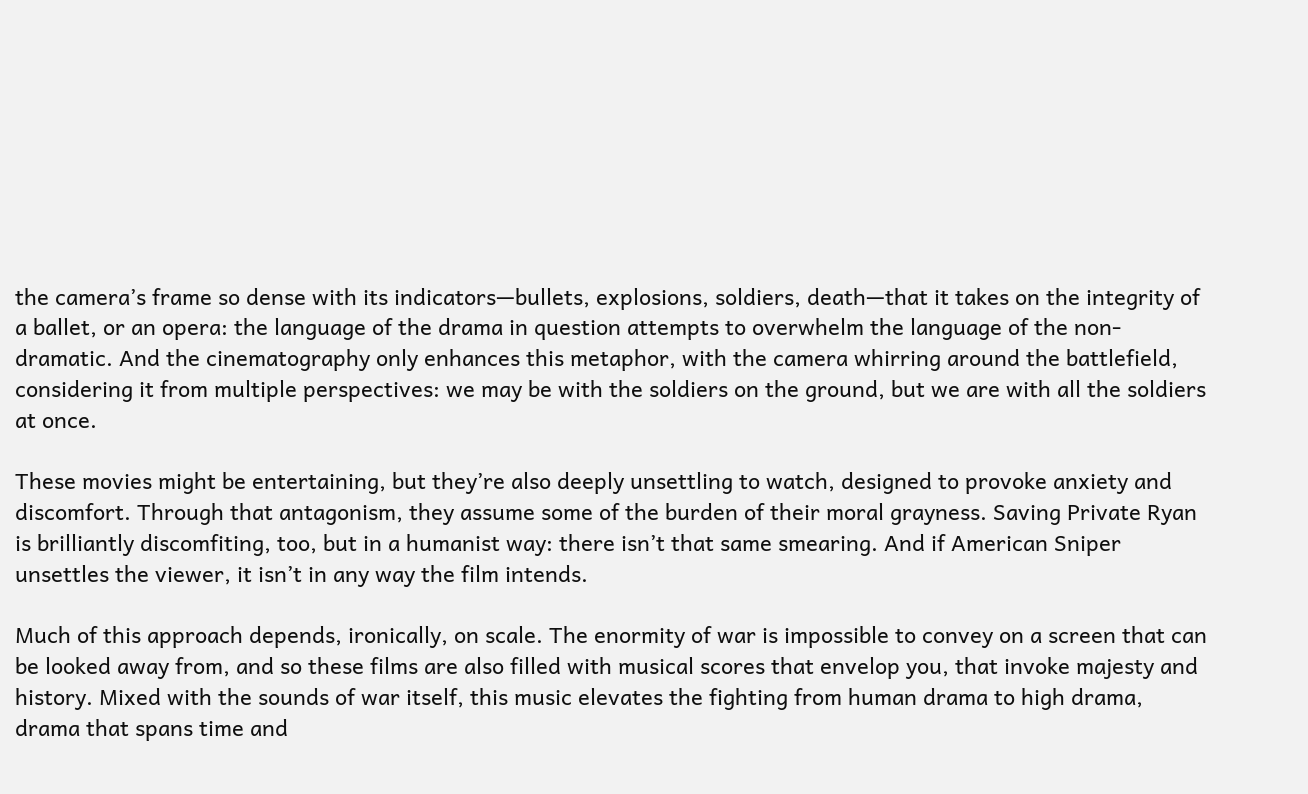the camera’s frame so dense with its indicators—bullets, explosions, soldiers, death—that it takes on the integrity of a ballet, or an opera: the language of the drama in question attempts to overwhelm the language of the non-dramatic. And the cinematography only enhances this metaphor, with the camera whirring around the battlefield, considering it from multiple perspectives: we may be with the soldiers on the ground, but we are with all the soldiers at once.

These movies might be entertaining, but they’re also deeply unsettling to watch, designed to provoke anxiety and discomfort. Through that antagonism, they assume some of the burden of their moral grayness. Saving Private Ryan is brilliantly discomfiting, too, but in a humanist way: there isn’t that same smearing. And if American Sniper unsettles the viewer, it isn’t in any way the film intends.

Much of this approach depends, ironically, on scale. The enormity of war is impossible to convey on a screen that can be looked away from, and so these films are also filled with musical scores that envelop you, that invoke majesty and history. Mixed with the sounds of war itself, this music elevates the fighting from human drama to high drama, drama that spans time and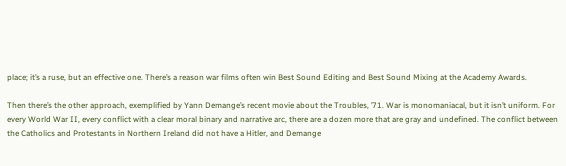place; it’s a ruse, but an effective one. There’s a reason war films often win Best Sound Editing and Best Sound Mixing at the Academy Awards.

Then there’s the other approach, exemplified by Yann Demange’s recent movie about the Troubles, ’71. War is monomaniacal, but it isn’t uniform. For every World War II, every conflict with a clear moral binary and narrative arc, there are a dozen more that are gray and undefined. The conflict between the Catholics and Protestants in Northern Ireland did not have a Hitler, and Demange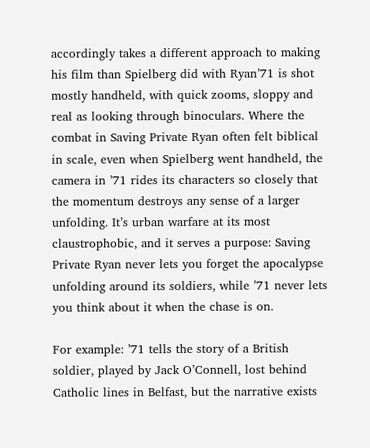accordingly takes a different approach to making his film than Spielberg did with Ryan’71 is shot mostly handheld, with quick zooms, sloppy and real as looking through binoculars. Where the combat in Saving Private Ryan often felt biblical in scale, even when Spielberg went handheld, the camera in ’71 rides its characters so closely that the momentum destroys any sense of a larger unfolding. It’s urban warfare at its most claustrophobic, and it serves a purpose: Saving Private Ryan never lets you forget the apocalypse unfolding around its soldiers, while ’71 never lets you think about it when the chase is on.

For example: ’71 tells the story of a British soldier, played by Jack O’Connell, lost behind Catholic lines in Belfast, but the narrative exists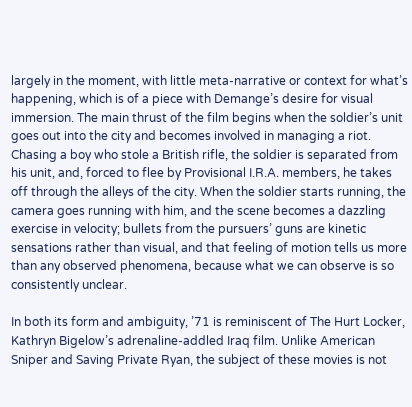largely in the moment, with little meta-narrative or context for what’s happening, which is of a piece with Demange’s desire for visual immersion. The main thrust of the film begins when the soldier’s unit goes out into the city and becomes involved in managing a riot. Chasing a boy who stole a British rifle, the soldier is separated from his unit, and, forced to flee by Provisional I.R.A. members, he takes off through the alleys of the city. When the soldier starts running, the camera goes running with him, and the scene becomes a dazzling exercise in velocity; bullets from the pursuers’ guns are kinetic sensations rather than visual, and that feeling of motion tells us more than any observed phenomena, because what we can observe is so consistently unclear.

In both its form and ambiguity, ’71 is reminiscent of The Hurt Locker, Kathryn Bigelow’s adrenaline-addled Iraq film. Unlike American Sniper and Saving Private Ryan, the subject of these movies is not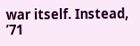war itself. Instead, ’71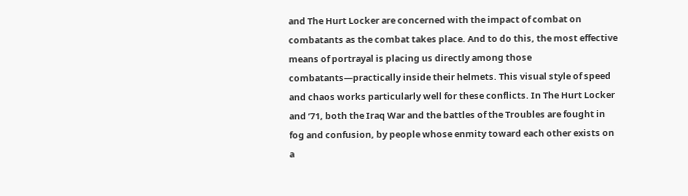and The Hurt Locker are concerned with the impact of combat on combatants as the combat takes place. And to do this, the most effective means of portrayal is placing us directly among those combatants—practically inside their helmets. This visual style of speed and chaos works particularly well for these conflicts. In The Hurt Locker and ’71, both the Iraq War and the battles of the Troubles are fought in fog and confusion, by people whose enmity toward each other exists on a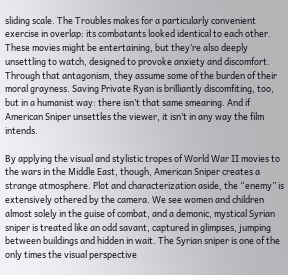sliding scale. The Troubles makes for a particularly convenient exercise in overlap: its combatants looked identical to each other. These movies might be entertaining, but they’re also deeply unsettling to watch, designed to provoke anxiety and discomfort. Through that antagonism, they assume some of the burden of their moral grayness. Saving Private Ryan is brilliantly discomfiting, too, but in a humanist way: there isn’t that same smearing. And if American Sniper unsettles the viewer, it isn’t in any way the film intends.

By applying the visual and stylistic tropes of World War II movies to the wars in the Middle East, though, American Sniper creates a strange atmosphere. Plot and characterization aside, the “enemy” is extensively othered by the camera. We see women and children almost solely in the guise of combat, and a demonic, mystical Syrian sniper is treated like an odd savant, captured in glimpses, jumping between buildings and hidden in wait. The Syrian sniper is one of the only times the visual perspective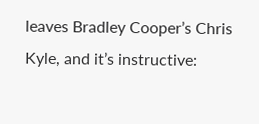leaves Bradley Cooper’s Chris Kyle, and it’s instructive: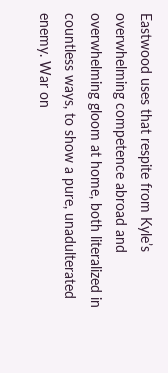Eastwood uses that respite from Kyle’s overwhelming competence abroad and overwhelming gloom at home, both literalized in countless ways, to show a pure, unadulterated enemy. War on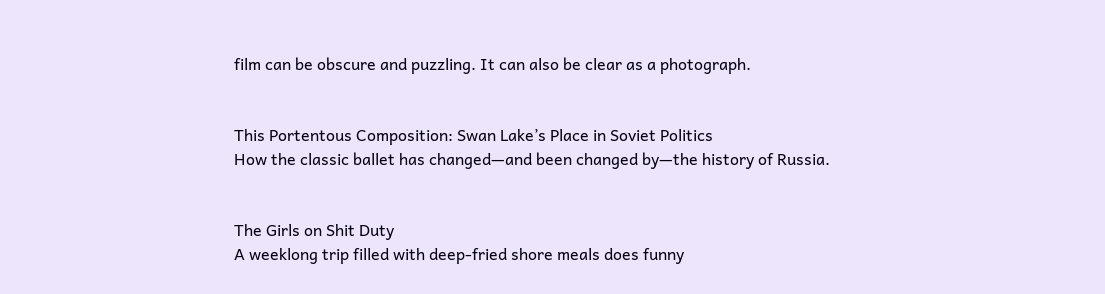film can be obscure and puzzling. It can also be clear as a photograph.


This Portentous Composition: Swan Lake’s Place in Soviet Politics
How the classic ballet has changed—and been changed by—the history of Russia.


The Girls on Shit Duty
A weeklong trip filled with deep-fried shore meals does funny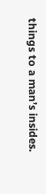things to a man’s insides.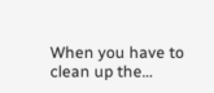When you have to clean up the…